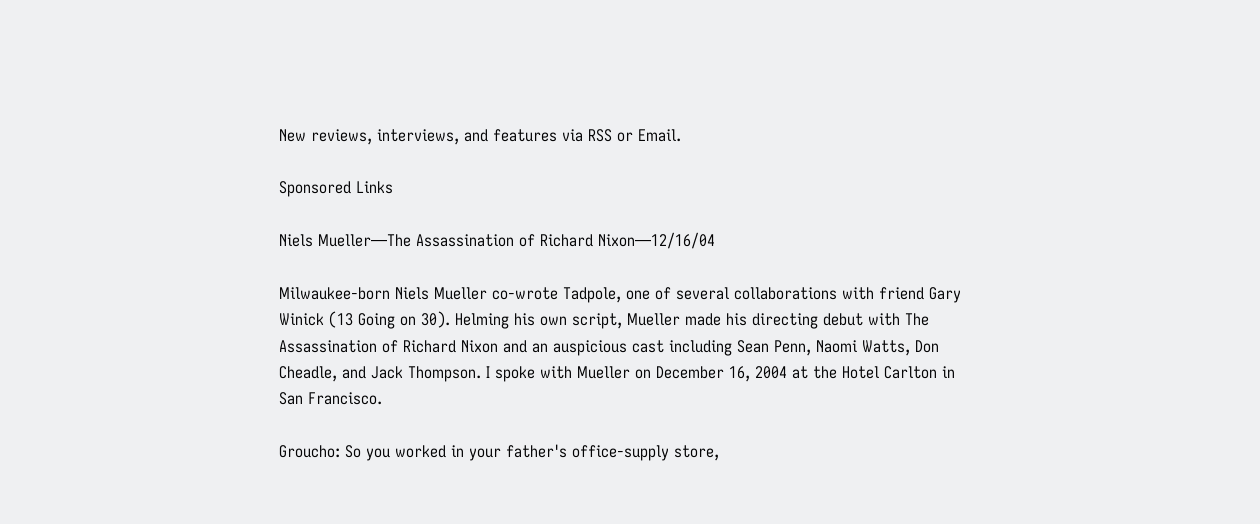New reviews, interviews, and features via RSS or Email.

Sponsored Links

Niels Mueller—The Assassination of Richard Nixon—12/16/04

Milwaukee-born Niels Mueller co-wrote Tadpole, one of several collaborations with friend Gary Winick (13 Going on 30). Helming his own script, Mueller made his directing debut with The Assassination of Richard Nixon and an auspicious cast including Sean Penn, Naomi Watts, Don Cheadle, and Jack Thompson. I spoke with Mueller on December 16, 2004 at the Hotel Carlton in San Francisco.

Groucho: So you worked in your father's office-supply store,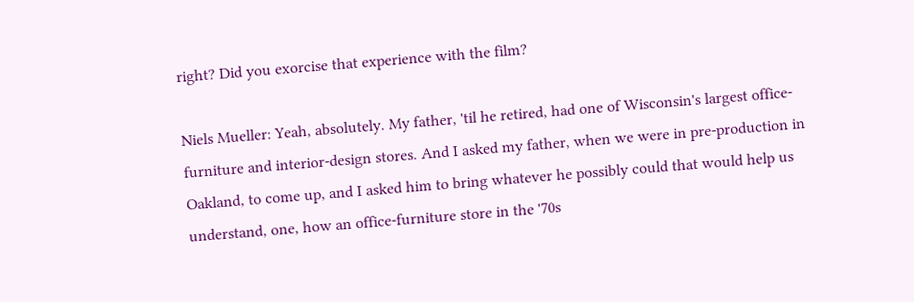right? Did you exorcise that experience with the film?

Niels Mueller: Yeah, absolutely. My father, 'til he retired, had one of Wisconsin's largest office-furniture and interior-design stores. And I asked my father, when we were in pre-production in Oakland, to come up, and I asked him to bring whatever he possibly could that would help us understand, one, how an office-furniture store in the '70s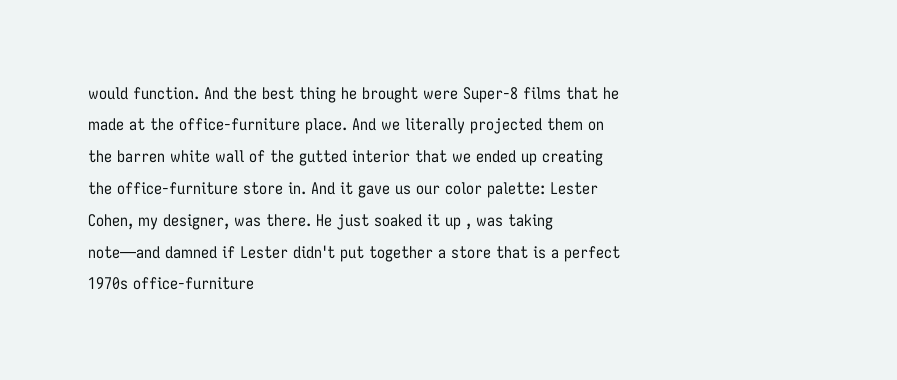would function. And the best thing he brought were Super-8 films that he made at the office-furniture place. And we literally projected them on the barren white wall of the gutted interior that we ended up creating the office-furniture store in. And it gave us our color palette: Lester Cohen, my designer, was there. He just soaked it up , was taking note—and damned if Lester didn't put together a store that is a perfect 1970s office-furniture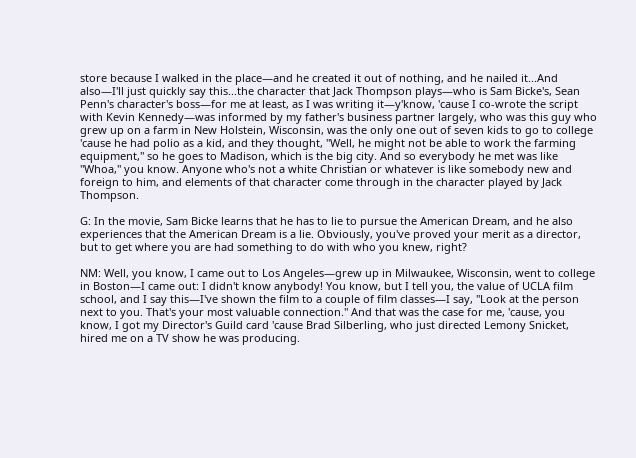store because I walked in the place—and he created it out of nothing, and he nailed it...And also—I'll just quickly say this...the character that Jack Thompson plays—who is Sam Bicke's, Sean Penn's character's boss—for me at least, as I was writing it—y'know, 'cause I co-wrote the script with Kevin Kennedy—was informed by my father's business partner largely, who was this guy who grew up on a farm in New Holstein, Wisconsin, was the only one out of seven kids to go to college 'cause he had polio as a kid, and they thought, "Well, he might not be able to work the farming equipment," so he goes to Madison, which is the big city. And so everybody he met was like "Whoa," you know. Anyone who's not a white Christian or whatever is like somebody new and foreign to him, and elements of that character come through in the character played by Jack Thompson.

G: In the movie, Sam Bicke learns that he has to lie to pursue the American Dream, and he also experiences that the American Dream is a lie. Obviously, you've proved your merit as a director, but to get where you are had something to do with who you knew, right?

NM: Well, you know, I came out to Los Angeles—grew up in Milwaukee, Wisconsin, went to college in Boston—I came out: I didn't know anybody! You know, but I tell you, the value of UCLA film school, and I say this—I've shown the film to a couple of film classes—I say, "Look at the person next to you. That's your most valuable connection." And that was the case for me, 'cause, you know, I got my Director's Guild card 'cause Brad Silberling, who just directed Lemony Snicket, hired me on a TV show he was producing.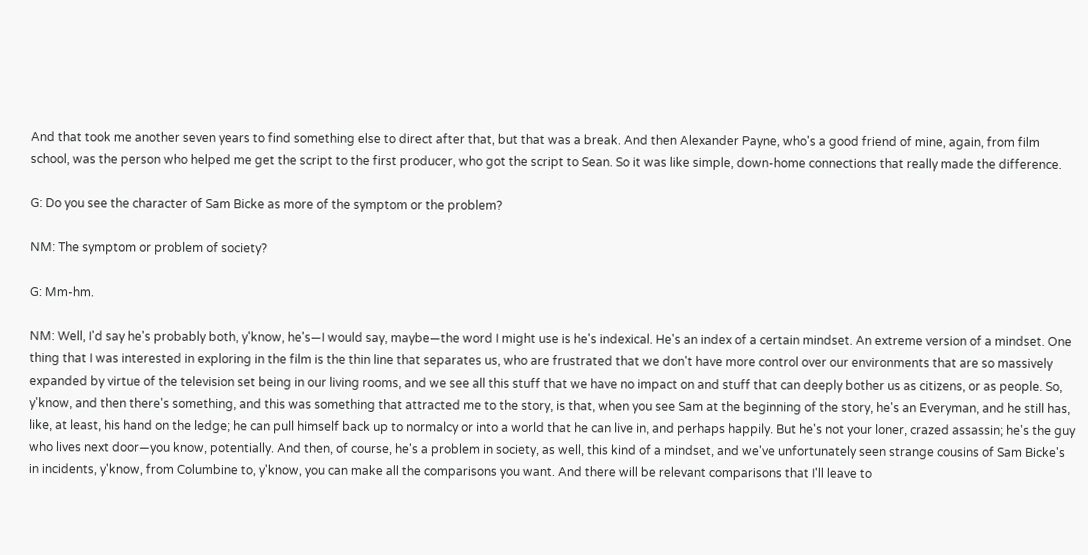And that took me another seven years to find something else to direct after that, but that was a break. And then Alexander Payne, who's a good friend of mine, again, from film school, was the person who helped me get the script to the first producer, who got the script to Sean. So it was like simple, down-home connections that really made the difference.

G: Do you see the character of Sam Bicke as more of the symptom or the problem?

NM: The symptom or problem of society?

G: Mm-hm.

NM: Well, I'd say he's probably both, y'know, he's—I would say, maybe—the word I might use is he's indexical. He's an index of a certain mindset. An extreme version of a mindset. One thing that I was interested in exploring in the film is the thin line that separates us, who are frustrated that we don't have more control over our environments that are so massively expanded by virtue of the television set being in our living rooms, and we see all this stuff that we have no impact on and stuff that can deeply bother us as citizens, or as people. So, y'know, and then there's something, and this was something that attracted me to the story, is that, when you see Sam at the beginning of the story, he's an Everyman, and he still has, like, at least, his hand on the ledge; he can pull himself back up to normalcy or into a world that he can live in, and perhaps happily. But he's not your loner, crazed assassin; he's the guy who lives next door—you know, potentially. And then, of course, he's a problem in society, as well, this kind of a mindset, and we've unfortunately seen strange cousins of Sam Bicke's in incidents, y'know, from Columbine to, y'know, you can make all the comparisons you want. And there will be relevant comparisons that I'll leave to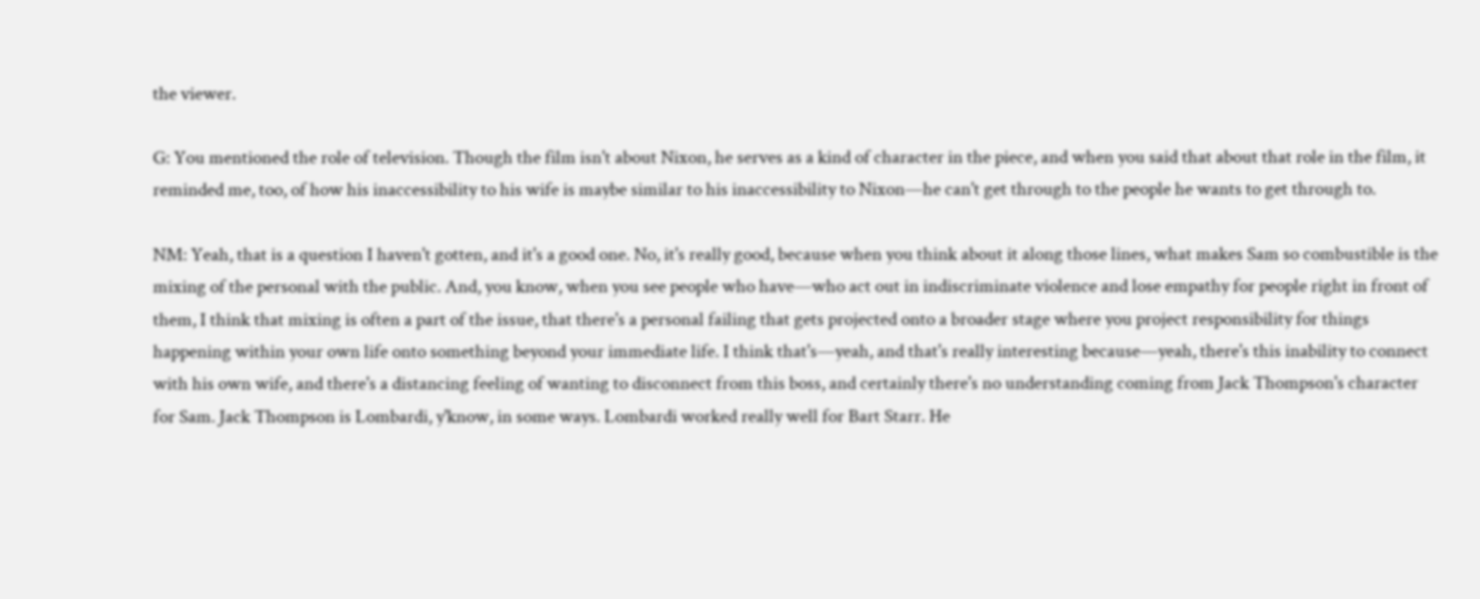the viewer.

G: You mentioned the role of television. Though the film isn't about Nixon, he serves as a kind of character in the piece, and when you said that about that role in the film, it reminded me, too, of how his inaccessibility to his wife is maybe similar to his inaccessibility to Nixon—he can't get through to the people he wants to get through to.

NM: Yeah, that is a question I haven't gotten, and it's a good one. No, it's really good, because when you think about it along those lines, what makes Sam so combustible is the mixing of the personal with the public. And, you know, when you see people who have—who act out in indiscriminate violence and lose empathy for people right in front of them, I think that mixing is often a part of the issue, that there's a personal failing that gets projected onto a broader stage where you project responsibility for things happening within your own life onto something beyond your immediate life. I think that's—yeah, and that's really interesting because—yeah, there's this inability to connect with his own wife, and there's a distancing feeling of wanting to disconnect from this boss, and certainly there's no understanding coming from Jack Thompson's character for Sam. Jack Thompson is Lombardi, y'know, in some ways. Lombardi worked really well for Bart Starr. He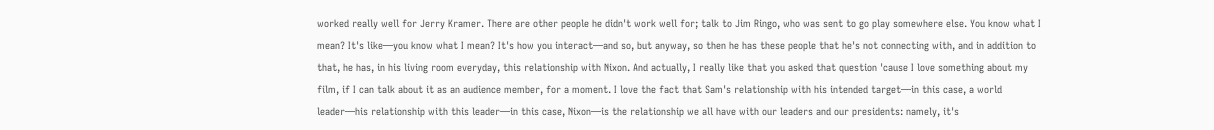worked really well for Jerry Kramer. There are other people he didn't work well for; talk to Jim Ringo, who was sent to go play somewhere else. You know what I mean? It's like—you know what I mean? It's how you interact—and so, but anyway, so then he has these people that he's not connecting with, and in addition to that, he has, in his living room everyday, this relationship with Nixon. And actually, I really like that you asked that question 'cause I love something about my film, if I can talk about it as an audience member, for a moment. I love the fact that Sam's relationship with his intended target—in this case, a world leader—his relationship with this leader—in this case, Nixon—is the relationship we all have with our leaders and our presidents: namely, it's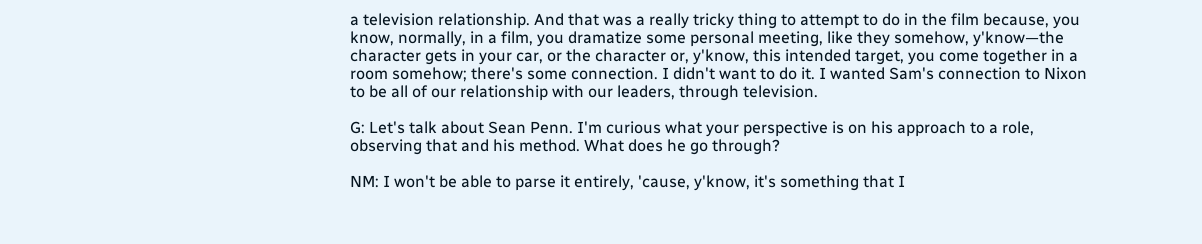a television relationship. And that was a really tricky thing to attempt to do in the film because, you know, normally, in a film, you dramatize some personal meeting, like they somehow, y'know—the character gets in your car, or the character or, y'know, this intended target, you come together in a room somehow; there's some connection. I didn't want to do it. I wanted Sam's connection to Nixon to be all of our relationship with our leaders, through television.

G: Let's talk about Sean Penn. I'm curious what your perspective is on his approach to a role, observing that and his method. What does he go through?

NM: I won't be able to parse it entirely, 'cause, y'know, it's something that I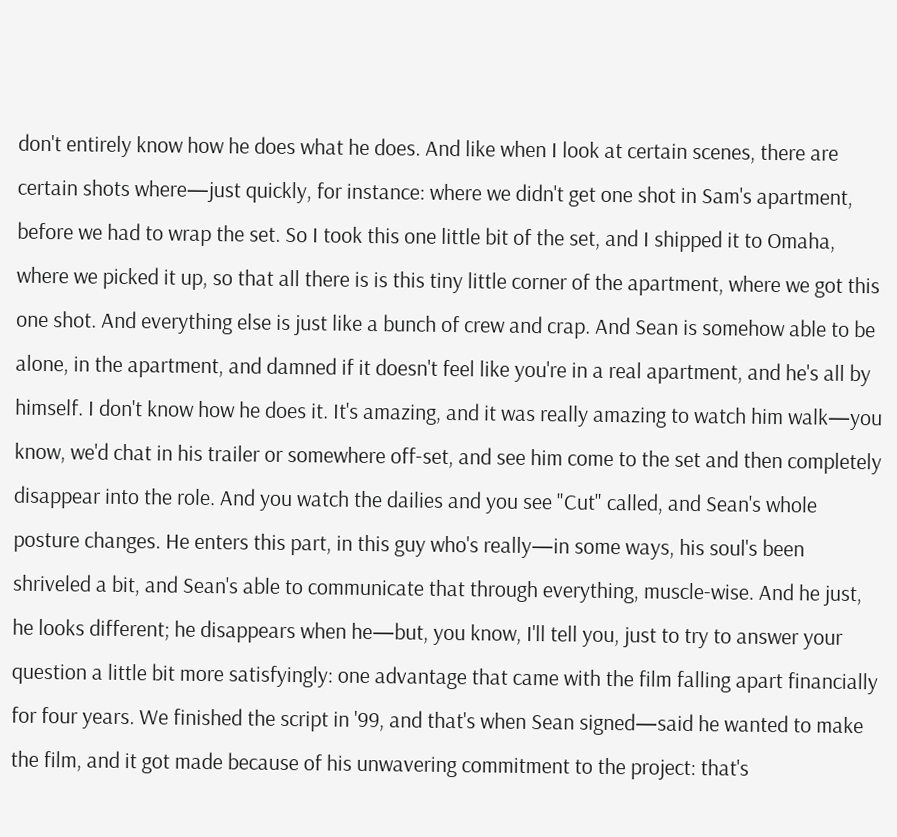don't entirely know how he does what he does. And like when I look at certain scenes, there are certain shots where—just quickly, for instance: where we didn't get one shot in Sam's apartment, before we had to wrap the set. So I took this one little bit of the set, and I shipped it to Omaha, where we picked it up, so that all there is is this tiny little corner of the apartment, where we got this one shot. And everything else is just like a bunch of crew and crap. And Sean is somehow able to be alone, in the apartment, and damned if it doesn't feel like you're in a real apartment, and he's all by himself. I don't know how he does it. It's amazing, and it was really amazing to watch him walk—you know, we'd chat in his trailer or somewhere off-set, and see him come to the set and then completely disappear into the role. And you watch the dailies and you see "Cut" called, and Sean's whole posture changes. He enters this part, in this guy who's really—in some ways, his soul's been shriveled a bit, and Sean's able to communicate that through everything, muscle-wise. And he just, he looks different; he disappears when he—but, you know, I'll tell you, just to try to answer your question a little bit more satisfyingly: one advantage that came with the film falling apart financially for four years. We finished the script in '99, and that's when Sean signed—said he wanted to make the film, and it got made because of his unwavering commitment to the project: that's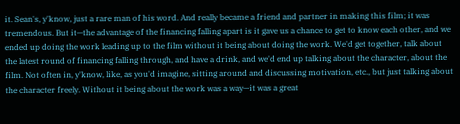it. Sean's, y'know, just a rare man of his word. And really became a friend and partner in making this film; it was tremendous. But it—the advantage of the financing falling apart is it gave us a chance to get to know each other, and we ended up doing the work leading up to the film without it being about doing the work. We'd get together, talk about the latest round of financing falling through, and have a drink, and we'd end up talking about the character, about the film. Not often in, y'know, like, as you'd imagine, sitting around and discussing motivation, etc., but just talking about the character freely. Without it being about the work was a way—it was a great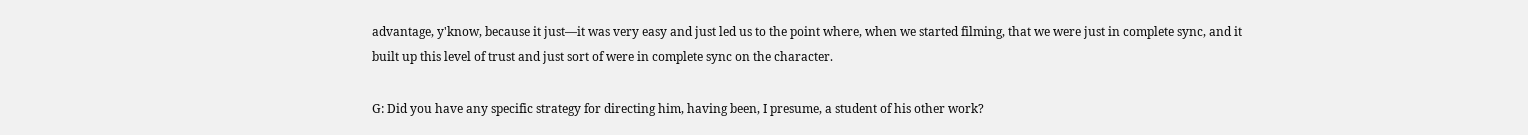advantage, y'know, because it just—it was very easy and just led us to the point where, when we started filming, that we were just in complete sync, and it built up this level of trust and just sort of were in complete sync on the character.

G: Did you have any specific strategy for directing him, having been, I presume, a student of his other work?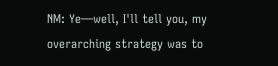NM: Ye—well, I'll tell you, my overarching strategy was to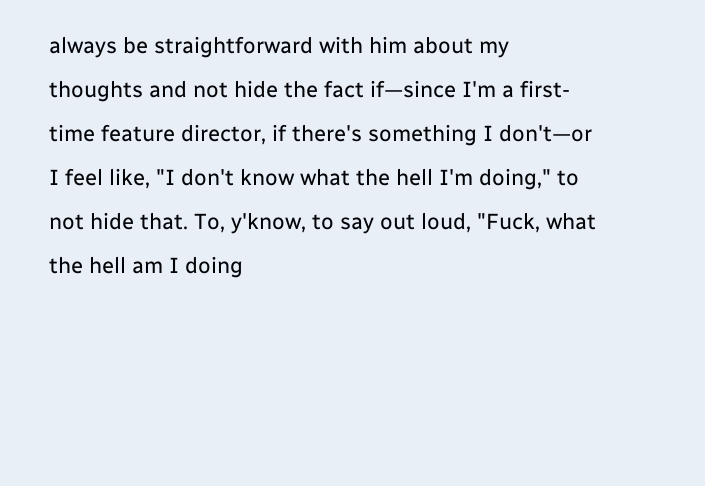always be straightforward with him about my thoughts and not hide the fact if—since I'm a first-time feature director, if there's something I don't—or I feel like, "I don't know what the hell I'm doing," to not hide that. To, y'know, to say out loud, "Fuck, what the hell am I doing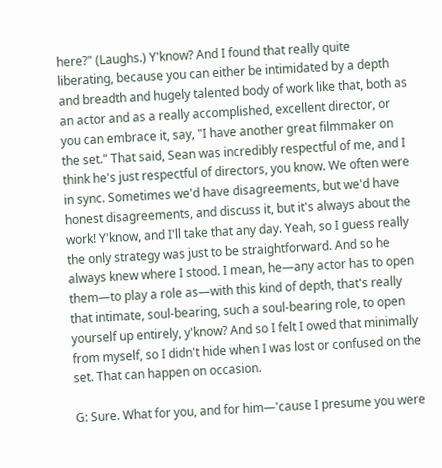here?" (Laughs.) Y'know? And I found that really quite liberating, because you can either be intimidated by a depth and breadth and hugely talented body of work like that, both as an actor and as a really accomplished, excellent director, or you can embrace it, say, "I have another great filmmaker on the set." That said, Sean was incredibly respectful of me, and I think he's just respectful of directors, you know. We often were in sync. Sometimes we'd have disagreements, but we'd have honest disagreements, and discuss it, but it's always about the work! Y'know, and I'll take that any day. Yeah, so I guess really the only strategy was just to be straightforward. And so he always knew where I stood. I mean, he—any actor has to open them—to play a role as—with this kind of depth, that's really that intimate, soul-bearing, such a soul-bearing role, to open yourself up entirely, y'know? And so I felt I owed that minimally from myself, so I didn't hide when I was lost or confused on the set. That can happen on occasion.

G: Sure. What for you, and for him—'cause I presume you were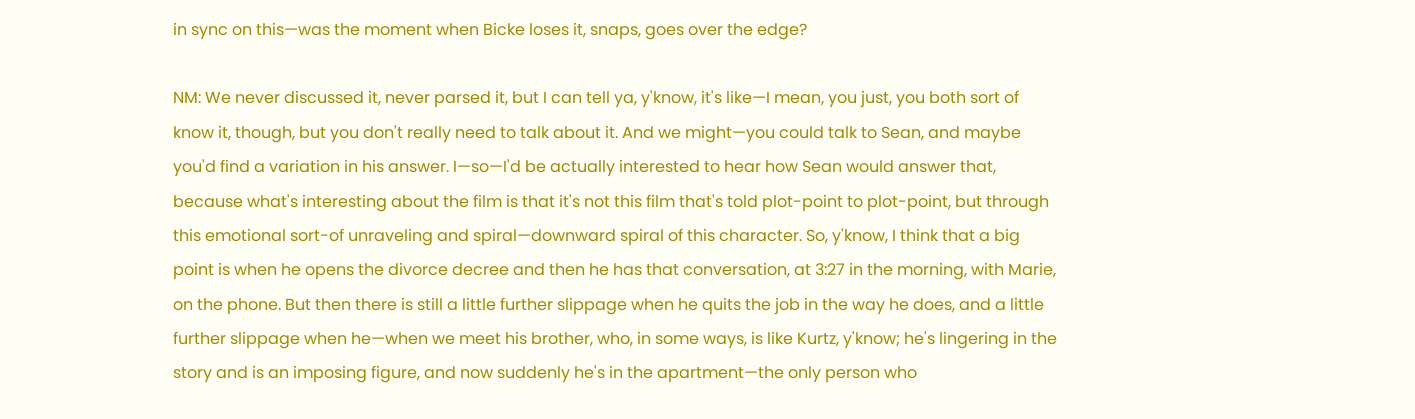in sync on this—was the moment when Bicke loses it, snaps, goes over the edge?

NM: We never discussed it, never parsed it, but I can tell ya, y'know, it's like—I mean, you just, you both sort of know it, though, but you don't really need to talk about it. And we might—you could talk to Sean, and maybe you'd find a variation in his answer. I—so—I'd be actually interested to hear how Sean would answer that, because what's interesting about the film is that it's not this film that's told plot-point to plot-point, but through this emotional sort-of unraveling and spiral—downward spiral of this character. So, y'know, I think that a big point is when he opens the divorce decree and then he has that conversation, at 3:27 in the morning, with Marie, on the phone. But then there is still a little further slippage when he quits the job in the way he does, and a little further slippage when he—when we meet his brother, who, in some ways, is like Kurtz, y'know; he's lingering in the story and is an imposing figure, and now suddenly he's in the apartment—the only person who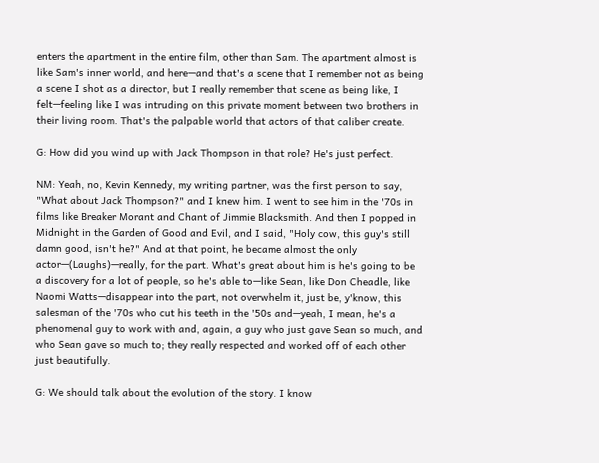enters the apartment in the entire film, other than Sam. The apartment almost is like Sam's inner world, and here—and that's a scene that I remember not as being a scene I shot as a director, but I really remember that scene as being like, I felt—feeling like I was intruding on this private moment between two brothers in their living room. That's the palpable world that actors of that caliber create.

G: How did you wind up with Jack Thompson in that role? He's just perfect.

NM: Yeah, no, Kevin Kennedy, my writing partner, was the first person to say, "What about Jack Thompson?" and I knew him. I went to see him in the '70s in films like Breaker Morant and Chant of Jimmie Blacksmith. And then I popped in Midnight in the Garden of Good and Evil, and I said, "Holy cow, this guy's still damn good, isn't he?" And at that point, he became almost the only actor—(Laughs)—really, for the part. What's great about him is he's going to be a discovery for a lot of people, so he's able to—like Sean, like Don Cheadle, like Naomi Watts—disappear into the part, not overwhelm it, just be, y'know, this salesman of the '70s who cut his teeth in the '50s and—yeah, I mean, he's a phenomenal guy to work with and, again, a guy who just gave Sean so much, and who Sean gave so much to; they really respected and worked off of each other just beautifully.

G: We should talk about the evolution of the story. I know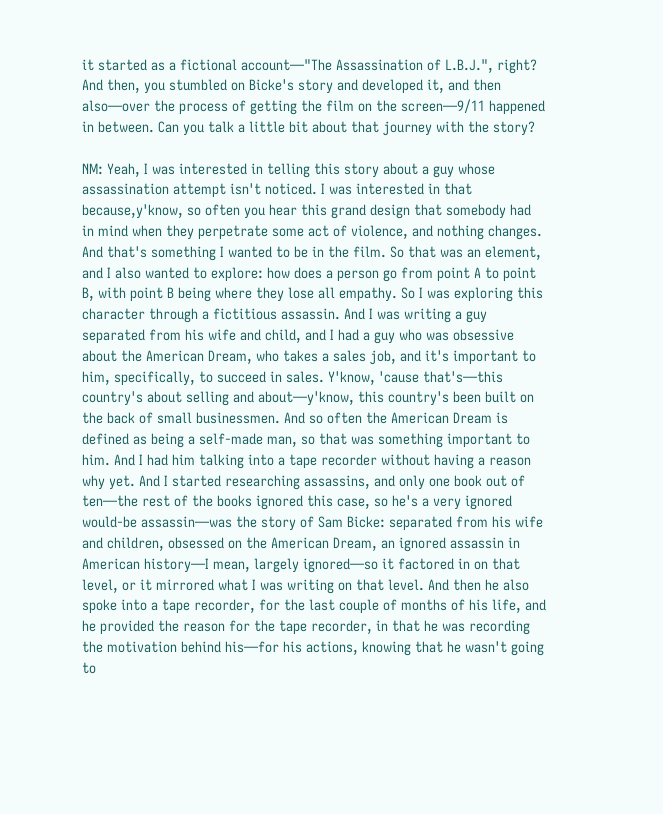it started as a fictional account—"The Assassination of L.B.J.", right? And then, you stumbled on Bicke's story and developed it, and then also—over the process of getting the film on the screen—9/11 happened in between. Can you talk a little bit about that journey with the story?

NM: Yeah, I was interested in telling this story about a guy whose assassination attempt isn't noticed. I was interested in that because,y'know, so often you hear this grand design that somebody had in mind when they perpetrate some act of violence, and nothing changes. And that's something I wanted to be in the film. So that was an element, and I also wanted to explore: how does a person go from point A to point B, with point B being where they lose all empathy. So I was exploring this character through a fictitious assassin. And I was writing a guy separated from his wife and child, and I had a guy who was obsessive about the American Dream, who takes a sales job, and it's important to him, specifically, to succeed in sales. Y'know, 'cause that's—this country's about selling and about—y'know, this country's been built on the back of small businessmen. And so often the American Dream is defined as being a self-made man, so that was something important to him. And I had him talking into a tape recorder without having a reason why yet. And I started researching assassins, and only one book out of ten—the rest of the books ignored this case, so he's a very ignored would-be assassin—was the story of Sam Bicke: separated from his wife and children, obsessed on the American Dream, an ignored assassin in American history—I mean, largely ignored—so it factored in on that level, or it mirrored what I was writing on that level. And then he also spoke into a tape recorder, for the last couple of months of his life, and he provided the reason for the tape recorder, in that he was recording the motivation behind his—for his actions, knowing that he wasn't going to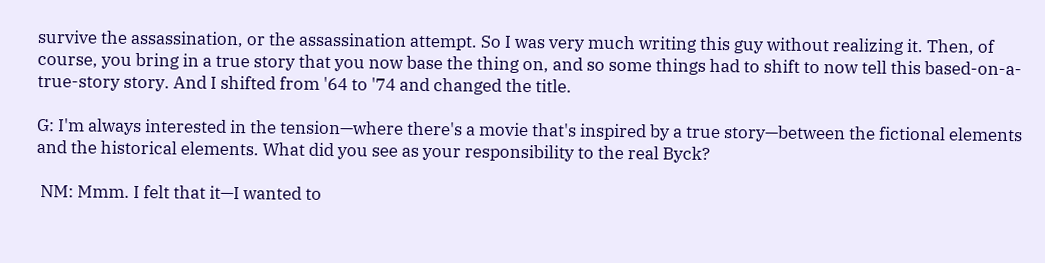survive the assassination, or the assassination attempt. So I was very much writing this guy without realizing it. Then, of course, you bring in a true story that you now base the thing on, and so some things had to shift to now tell this based-on-a-true-story story. And I shifted from '64 to '74 and changed the title.

G: I'm always interested in the tension—where there's a movie that's inspired by a true story—between the fictional elements and the historical elements. What did you see as your responsibility to the real Byck?

 NM: Mmm. I felt that it—I wanted to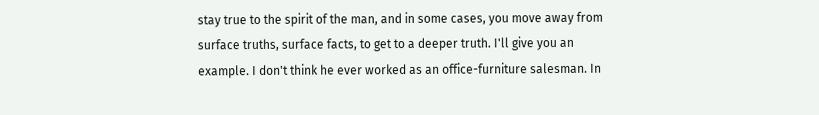stay true to the spirit of the man, and in some cases, you move away from surface truths, surface facts, to get to a deeper truth. I'll give you an example. I don't think he ever worked as an office-furniture salesman. In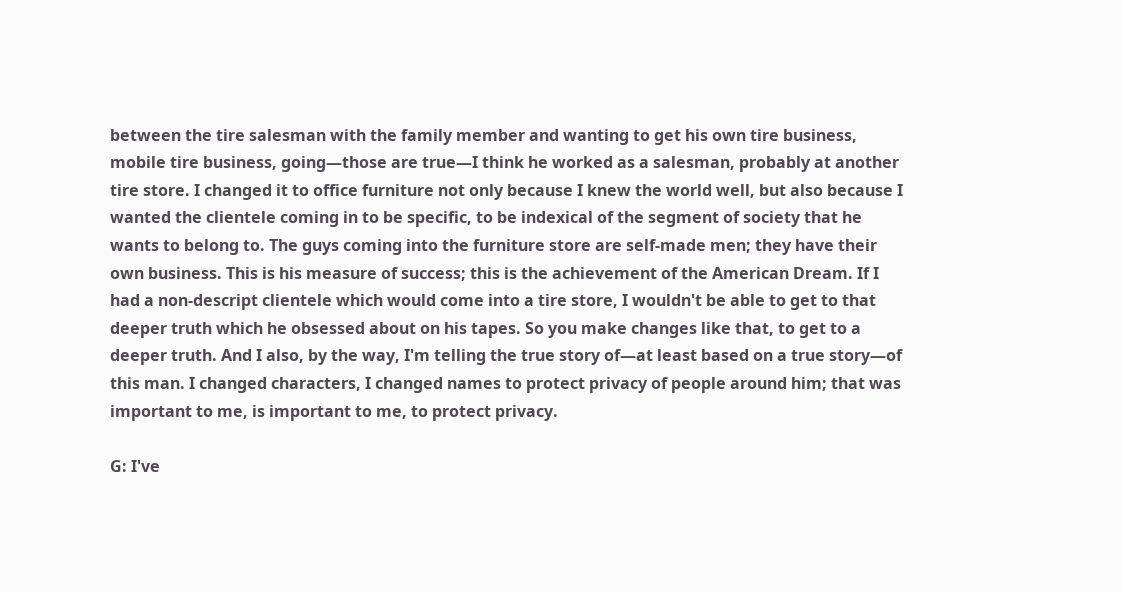between the tire salesman with the family member and wanting to get his own tire business, mobile tire business, going—those are true—I think he worked as a salesman, probably at another tire store. I changed it to office furniture not only because I knew the world well, but also because I wanted the clientele coming in to be specific, to be indexical of the segment of society that he wants to belong to. The guys coming into the furniture store are self-made men; they have their own business. This is his measure of success; this is the achievement of the American Dream. If I had a non-descript clientele which would come into a tire store, I wouldn't be able to get to that deeper truth which he obsessed about on his tapes. So you make changes like that, to get to a deeper truth. And I also, by the way, I'm telling the true story of—at least based on a true story—of this man. I changed characters, I changed names to protect privacy of people around him; that was important to me, is important to me, to protect privacy.

G: I've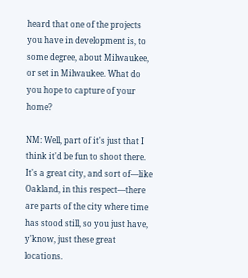heard that one of the projects you have in development is, to some degree, about Milwaukee, or set in Milwaukee. What do you hope to capture of your home?

NM: Well, part of it's just that I think it'd be fun to shoot there. It's a great city, and sort of—like Oakland, in this respect—there are parts of the city where time has stood still, so you just have, y'know, just these great locations.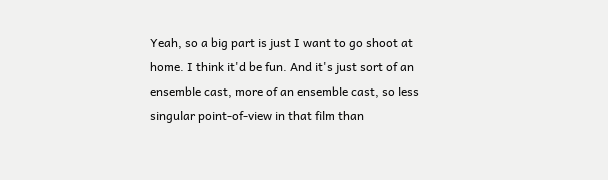Yeah, so a big part is just I want to go shoot at home. I think it'd be fun. And it's just sort of an ensemble cast, more of an ensemble cast, so less singular point-of-view in that film than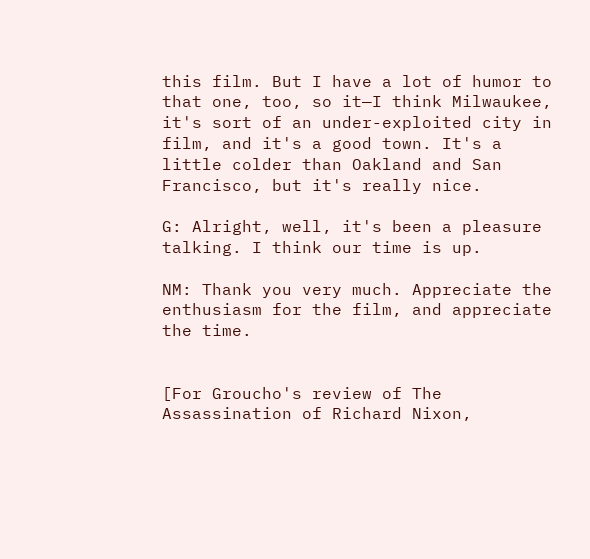this film. But I have a lot of humor to that one, too, so it—I think Milwaukee, it's sort of an under-exploited city in film, and it's a good town. It's a little colder than Oakland and San Francisco, but it's really nice.

G: Alright, well, it's been a pleasure talking. I think our time is up.

NM: Thank you very much. Appreciate the enthusiasm for the film, and appreciate the time.


[For Groucho's review of The Assassination of Richard Nixon,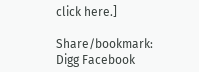click here.]

Share/bookmark: Digg Facebook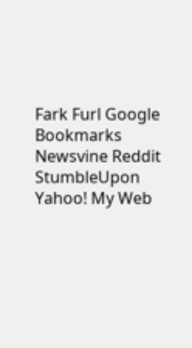Fark Furl Google Bookmarks Newsvine Reddit StumbleUpon Yahoo! My Web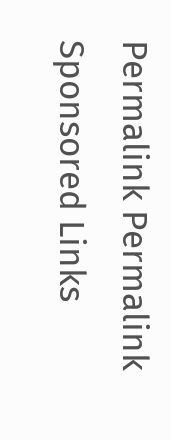Permalink Permalink
Sponsored Links